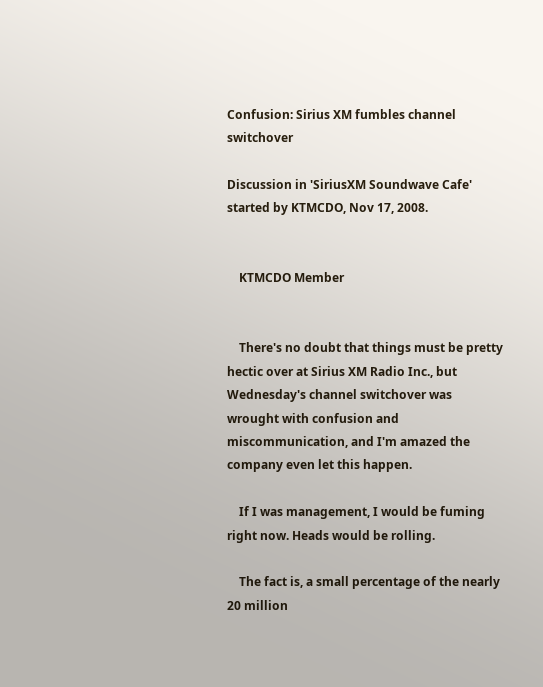Confusion: Sirius XM fumbles channel switchover

Discussion in 'SiriusXM Soundwave Cafe' started by KTMCDO, Nov 17, 2008.


    KTMCDO Member


    There's no doubt that things must be pretty hectic over at Sirius XM Radio Inc., but Wednesday's channel switchover was wrought with confusion and miscommunication, and I'm amazed the company even let this happen.

    If I was management, I would be fuming right now. Heads would be rolling.

    The fact is, a small percentage of the nearly 20 million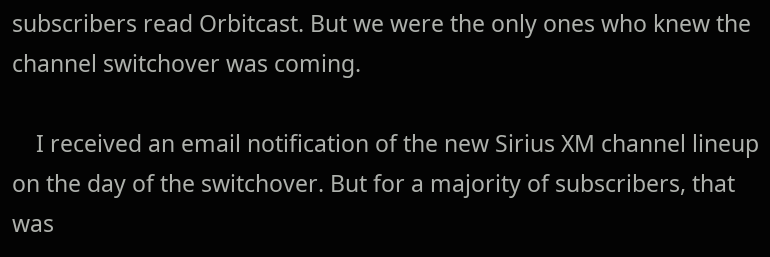subscribers read Orbitcast. But we were the only ones who knew the channel switchover was coming.

    I received an email notification of the new Sirius XM channel lineup on the day of the switchover. But for a majority of subscribers, that was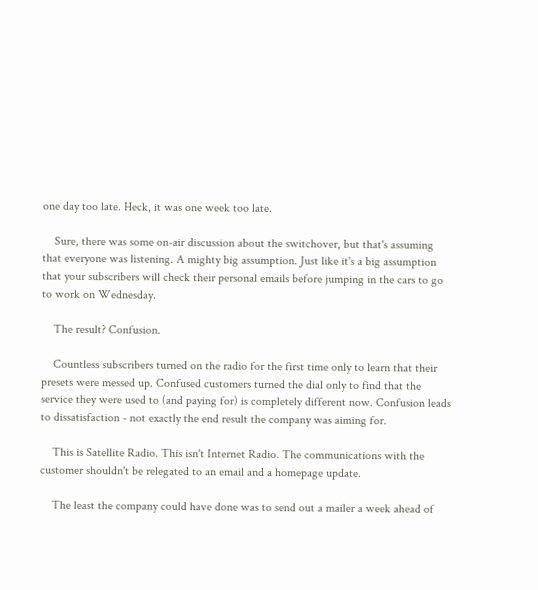one day too late. Heck, it was one week too late.

    Sure, there was some on-air discussion about the switchover, but that's assuming that everyone was listening. A mighty big assumption. Just like it's a big assumption that your subscribers will check their personal emails before jumping in the cars to go to work on Wednesday.

    The result? Confusion.

    Countless subscribers turned on the radio for the first time only to learn that their presets were messed up. Confused customers turned the dial only to find that the service they were used to (and paying for) is completely different now. Confusion leads to dissatisfaction - not exactly the end result the company was aiming for.

    This is Satellite Radio. This isn't Internet Radio. The communications with the customer shouldn't be relegated to an email and a homepage update.

    The least the company could have done was to send out a mailer a week ahead of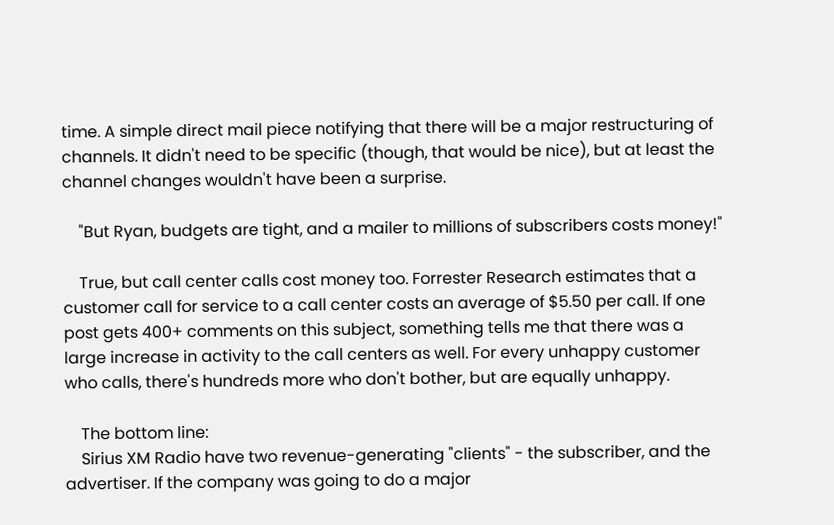time. A simple direct mail piece notifying that there will be a major restructuring of channels. It didn't need to be specific (though, that would be nice), but at least the channel changes wouldn't have been a surprise.

    "But Ryan, budgets are tight, and a mailer to millions of subscribers costs money!"

    True, but call center calls cost money too. Forrester Research estimates that a customer call for service to a call center costs an average of $5.50 per call. If one post gets 400+ comments on this subject, something tells me that there was a large increase in activity to the call centers as well. For every unhappy customer who calls, there's hundreds more who don't bother, but are equally unhappy.

    The bottom line:
    Sirius XM Radio have two revenue-generating "clients" - the subscriber, and the advertiser. If the company was going to do a major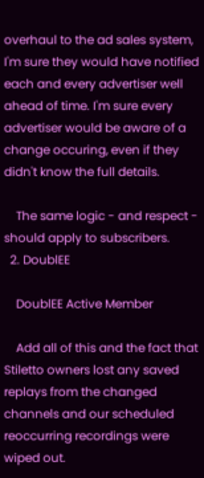overhaul to the ad sales system, I'm sure they would have notified each and every advertiser well ahead of time. I'm sure every advertiser would be aware of a change occuring, even if they didn't know the full details.

    The same logic - and respect - should apply to subscribers.
  2. DoublEE

    DoublEE Active Member

    Add all of this and the fact that Stiletto owners lost any saved replays from the changed channels and our scheduled reoccurring recordings were wiped out.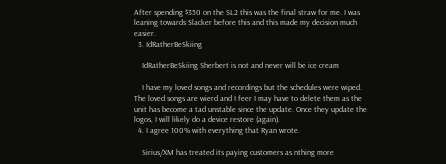After spending $350 on the SL2 this was the final straw for me. I was leaning towards Slacker before this and this made my decision much easier.
  3. IdRatherBeSkiing

    IdRatherBeSkiing Sherbert is not and never will be ice cream

    I have my loved songs and recordings but the schedules were wiped. The loved songs are wierd and I feer I may have to delete them as the unit has become a tad unstable since the update. Once they update the logos, I will likely do a device restore (again).
  4. I agree 100% with everything that Ryan wrote.

    Sirius/XM has treated its paying customers as nthing more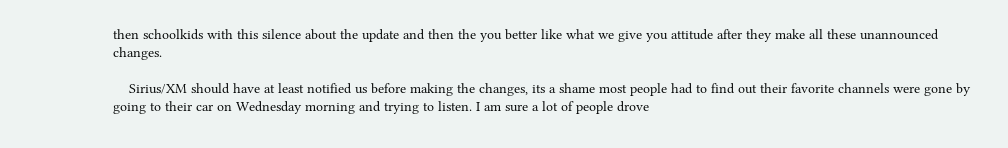then schoolkids with this silence about the update and then the you better like what we give you attitude after they make all these unannounced changes.

    Sirius/XM should have at least notified us before making the changes, its a shame most people had to find out their favorite channels were gone by going to their car on Wednesday morning and trying to listen. I am sure a lot of people drove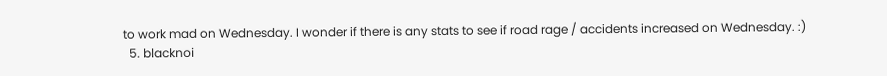to work mad on Wednesday. I wonder if there is any stats to see if road rage / accidents increased on Wednesday. :)
  5. blacknoi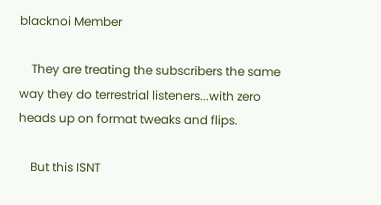blacknoi Member

    They are treating the subscribers the same way they do terrestrial listeners...with zero heads up on format tweaks and flips.

    But this ISNT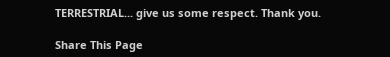TERRESTRIAL... give us some respect. Thank you.

Share This Page